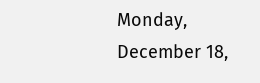Monday, December 18,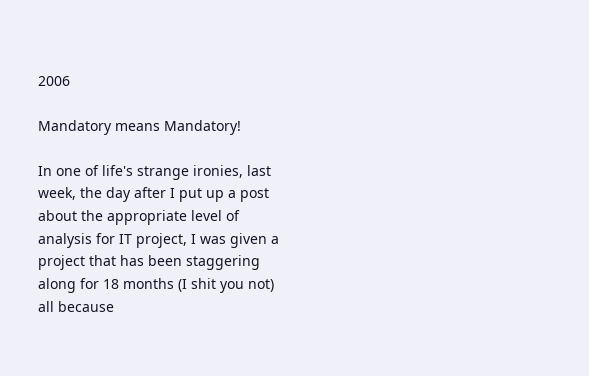2006

Mandatory means Mandatory!

In one of life's strange ironies, last week, the day after I put up a post about the appropriate level of analysis for IT project, I was given a project that has been staggering along for 18 months (I shit you not) all because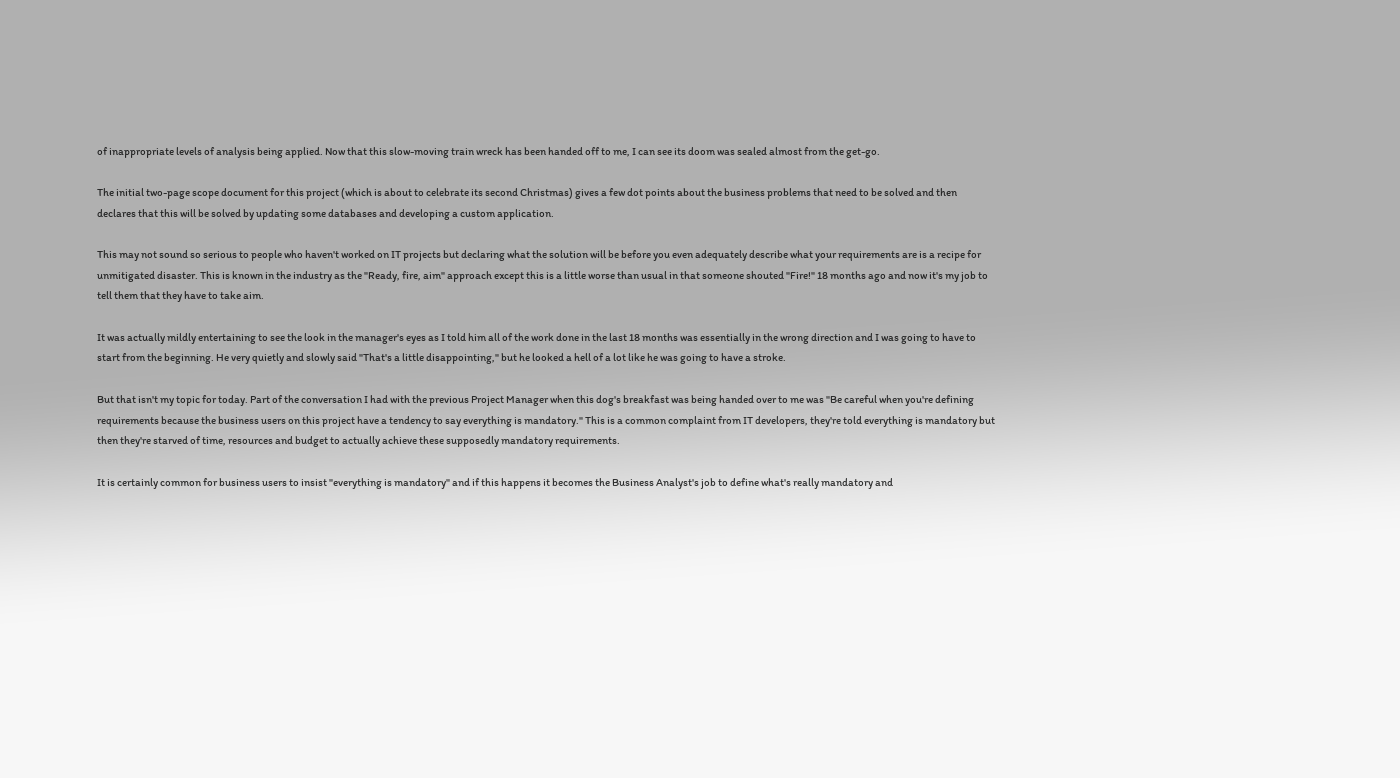of inappropriate levels of analysis being applied. Now that this slow-moving train wreck has been handed off to me, I can see its doom was sealed almost from the get-go.

The initial two-page scope document for this project (which is about to celebrate its second Christmas) gives a few dot points about the business problems that need to be solved and then declares that this will be solved by updating some databases and developing a custom application.

This may not sound so serious to people who haven't worked on IT projects but declaring what the solution will be before you even adequately describe what your requirements are is a recipe for unmitigated disaster. This is known in the industry as the "Ready, fire, aim" approach except this is a little worse than usual in that someone shouted "Fire!" 18 months ago and now it's my job to tell them that they have to take aim.

It was actually mildly entertaining to see the look in the manager's eyes as I told him all of the work done in the last 18 months was essentially in the wrong direction and I was going to have to start from the beginning. He very quietly and slowly said "That's a little disappointing," but he looked a hell of a lot like he was going to have a stroke.

But that isn't my topic for today. Part of the conversation I had with the previous Project Manager when this dog's breakfast was being handed over to me was "Be careful when you're defining requirements because the business users on this project have a tendency to say everything is mandatory." This is a common complaint from IT developers, they're told everything is mandatory but then they're starved of time, resources and budget to actually achieve these supposedly mandatory requirements.

It is certainly common for business users to insist "everything is mandatory" and if this happens it becomes the Business Analyst's job to define what's really mandatory and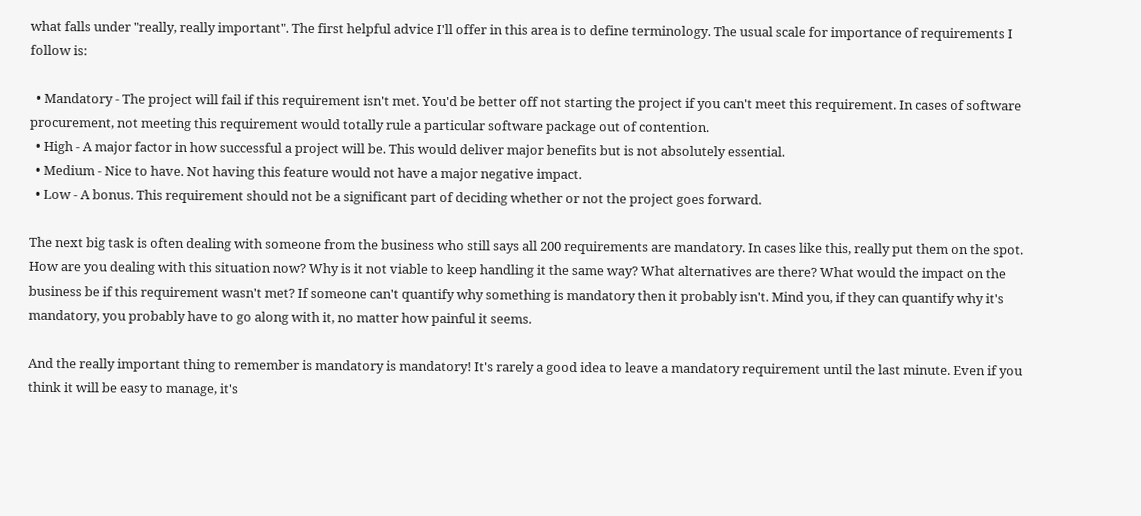what falls under "really, really important". The first helpful advice I'll offer in this area is to define terminology. The usual scale for importance of requirements I follow is:

  • Mandatory - The project will fail if this requirement isn't met. You'd be better off not starting the project if you can't meet this requirement. In cases of software procurement, not meeting this requirement would totally rule a particular software package out of contention.
  • High - A major factor in how successful a project will be. This would deliver major benefits but is not absolutely essential.
  • Medium - Nice to have. Not having this feature would not have a major negative impact.
  • Low - A bonus. This requirement should not be a significant part of deciding whether or not the project goes forward.

The next big task is often dealing with someone from the business who still says all 200 requirements are mandatory. In cases like this, really put them on the spot. How are you dealing with this situation now? Why is it not viable to keep handling it the same way? What alternatives are there? What would the impact on the business be if this requirement wasn't met? If someone can't quantify why something is mandatory then it probably isn't. Mind you, if they can quantify why it's mandatory, you probably have to go along with it, no matter how painful it seems.

And the really important thing to remember is mandatory is mandatory! It's rarely a good idea to leave a mandatory requirement until the last minute. Even if you think it will be easy to manage, it's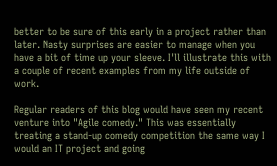better to be sure of this early in a project rather than later. Nasty surprises are easier to manage when you have a bit of time up your sleeve. I'll illustrate this with a couple of recent examples from my life outside of work.

Regular readers of this blog would have seen my recent venture into "Agile comedy." This was essentially treating a stand-up comedy competition the same way I would an IT project and going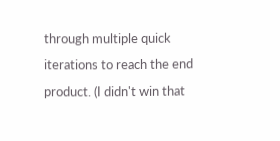through multiple quick iterations to reach the end product. (I didn't win that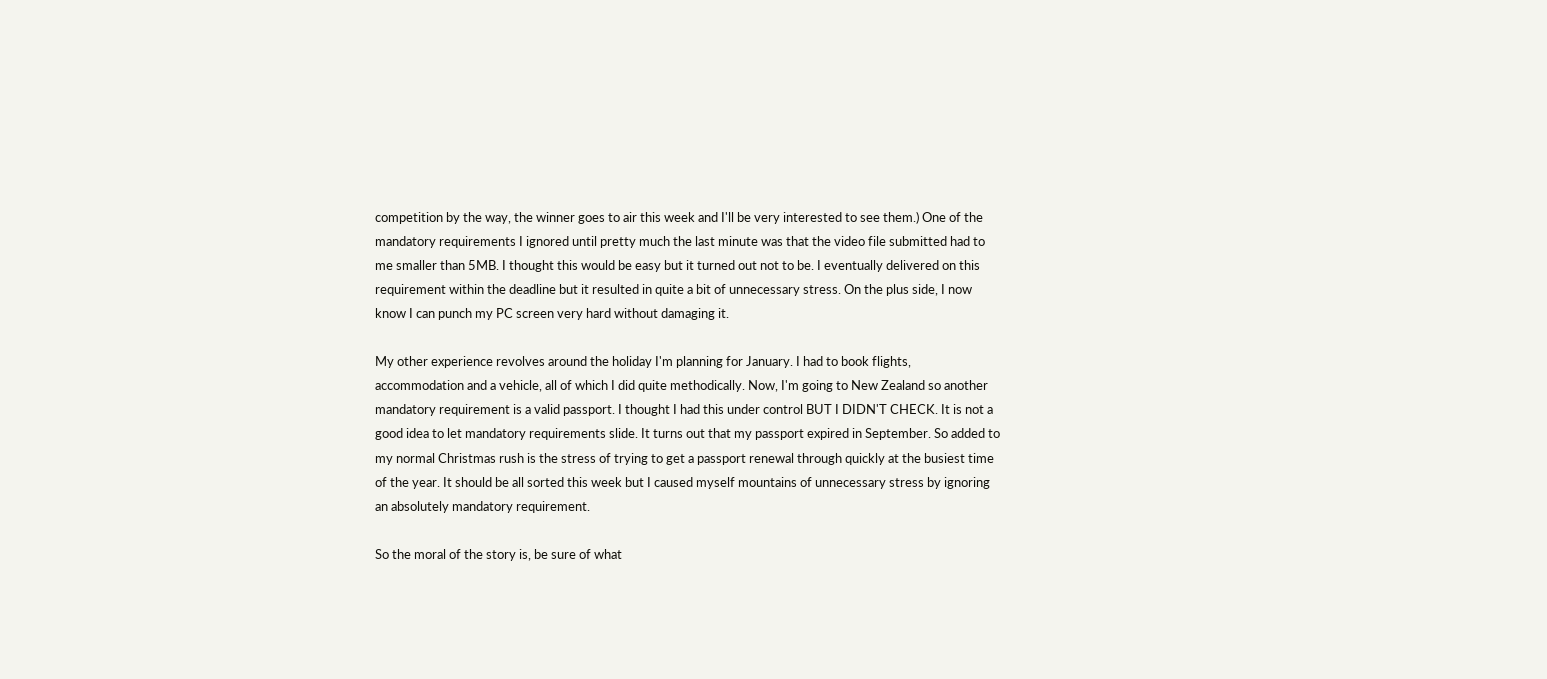competition by the way, the winner goes to air this week and I'll be very interested to see them.) One of the mandatory requirements I ignored until pretty much the last minute was that the video file submitted had to me smaller than 5MB. I thought this would be easy but it turned out not to be. I eventually delivered on this requirement within the deadline but it resulted in quite a bit of unnecessary stress. On the plus side, I now know I can punch my PC screen very hard without damaging it.

My other experience revolves around the holiday I'm planning for January. I had to book flights, accommodation and a vehicle, all of which I did quite methodically. Now, I'm going to New Zealand so another mandatory requirement is a valid passport. I thought I had this under control BUT I DIDN'T CHECK. It is not a good idea to let mandatory requirements slide. It turns out that my passport expired in September. So added to my normal Christmas rush is the stress of trying to get a passport renewal through quickly at the busiest time of the year. It should be all sorted this week but I caused myself mountains of unnecessary stress by ignoring an absolutely mandatory requirement.

So the moral of the story is, be sure of what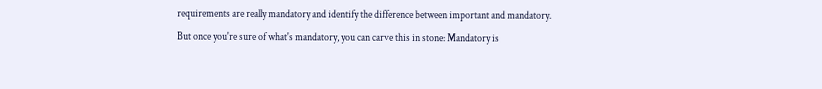requirements are really mandatory and identify the difference between important and mandatory. But once you're sure of what's mandatory, you can carve this in stone: Mandatory is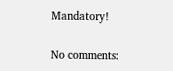Mandatory!

No comments: